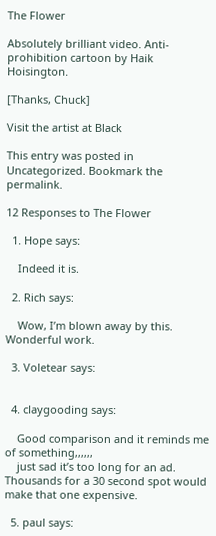The Flower

Absolutely brilliant video. Anti-prohibition cartoon by Haik Hoisington.

[Thanks, Chuck]

Visit the artist at Black

This entry was posted in Uncategorized. Bookmark the permalink.

12 Responses to The Flower

  1. Hope says:

    Indeed it is.

  2. Rich says:

    Wow, I’m blown away by this. Wonderful work.

  3. Voletear says:


  4. claygooding says:

    Good comparison and it reminds me of something,,,,,,
    just sad it’s too long for an ad. Thousands for a 30 second spot would make that one expensive.

  5. paul says: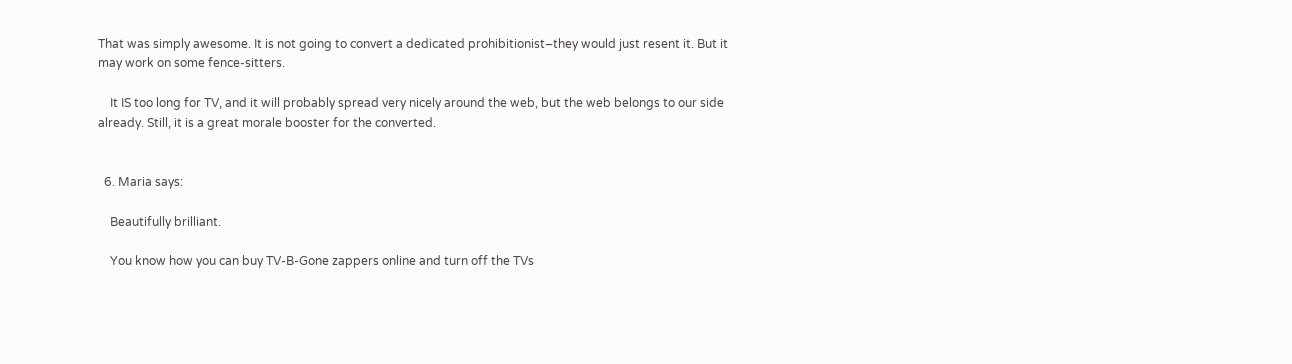That was simply awesome. It is not going to convert a dedicated prohibitionist–they would just resent it. But it may work on some fence-sitters.

    It IS too long for TV, and it will probably spread very nicely around the web, but the web belongs to our side already. Still, it is a great morale booster for the converted.


  6. Maria says:

    Beautifully brilliant.

    You know how you can buy TV-B-Gone zappers online and turn off the TVs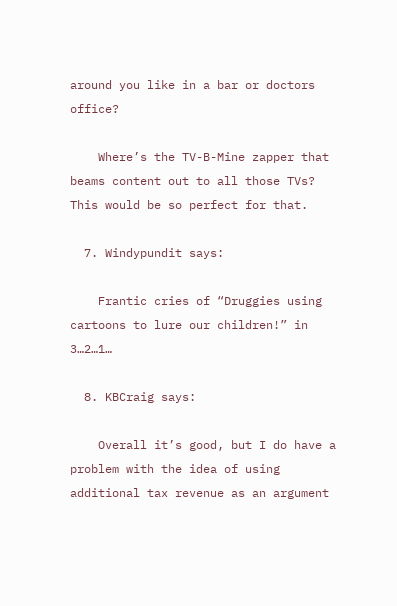around you like in a bar or doctors office?

    Where’s the TV-B-Mine zapper that beams content out to all those TVs? This would be so perfect for that.

  7. Windypundit says:

    Frantic cries of “Druggies using cartoons to lure our children!” in 3…2…1…

  8. KBCraig says:

    Overall it’s good, but I do have a problem with the idea of using additional tax revenue as an argument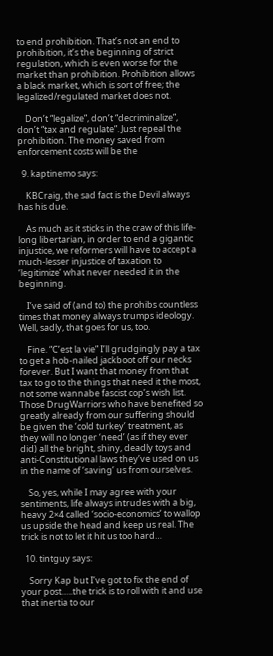to end prohibition. That’s not an end to prohibition, it’s the beginning of strict regulation, which is even worse for the market than prohibition. Prohibition allows a black market, which is sort of free; the legalized/regulated market does not.

    Don’t “legalize”, don’t “decriminalize”, don’t “tax and regulate”. Just repeal the prohibition. The money saved from enforcement costs will be the

  9. kaptinemo says:

    KBCraig, the sad fact is the Devil always has his due.

    As much as it sticks in the craw of this life-long libertarian, in order to end a gigantic injustice, we reformers will have to accept a much-lesser injustice of taxation to ‘legitimize’ what never needed it in the beginning.

    I’ve said of (and to) the prohibs countless times that money always trumps ideology. Well, sadly, that goes for us, too.

    Fine. “C’est la vie” I’ll grudgingly pay a tax to get a hob-nailed jackboot off our necks forever. But I want that money from that tax to go to the things that need it the most, not some wannabe fascist cop’s wish list. Those DrugWarriors who have benefited so greatly already from our suffering should be given the ‘cold turkey’ treatment, as they will no longer ‘need’ (as if they ever did) all the bright, shiny, deadly toys and anti-Constitutional laws they’ve used on us in the name of ‘saving’ us from ourselves.

    So, yes, while I may agree with your sentiments, life always intrudes with a big, heavy 2×4 called ‘socio-economics’ to wallop us upside the head and keep us real. The trick is not to let it hit us too hard…

  10. tintguy says:

    Sorry Kap but I’ve got to fix the end of your post…..the trick is to roll with it and use that inertia to our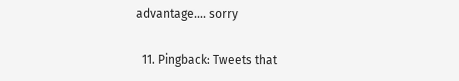advantage…. sorry

  11. Pingback: Tweets that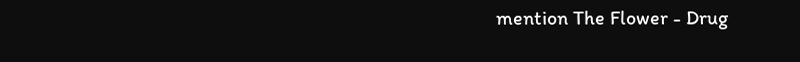mention The Flower - Drug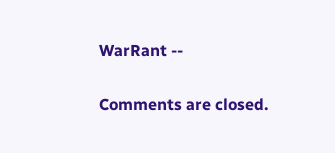WarRant --

Comments are closed.